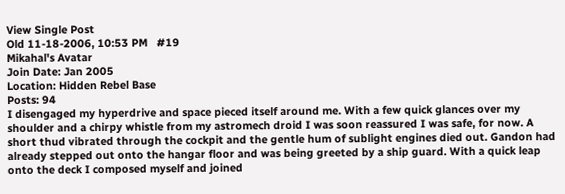View Single Post
Old 11-18-2006, 10:53 PM   #19
Mikahal's Avatar
Join Date: Jan 2005
Location: Hidden Rebel Base
Posts: 94
I disengaged my hyperdrive and space pieced itself around me. With a few quick glances over my shoulder and a chirpy whistle from my astromech droid I was soon reassured I was safe, for now. A short thud vibrated through the cockpit and the gentle hum of sublight engines died out. Gandon had already stepped out onto the hangar floor and was being greeted by a ship guard. With a quick leap onto the deck I composed myself and joined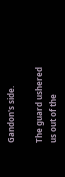Gandon's side.

The guard ushered us out of the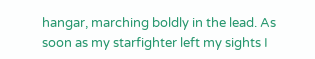hangar, marching boldly in the lead. As soon as my starfighter left my sights I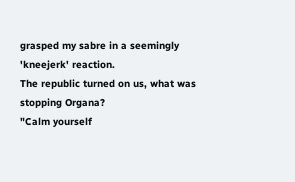grasped my sabre in a seemingly 'kneejerk' reaction.
The republic turned on us, what was stopping Organa?
"Calm yourself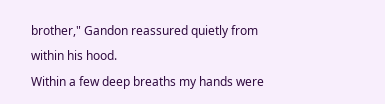brother," Gandon reassured quietly from within his hood.
Within a few deep breaths my hands were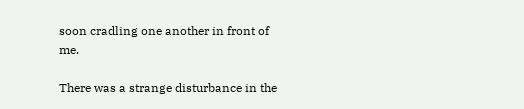soon cradling one another in front of me.

There was a strange disturbance in the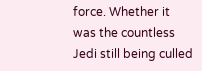force. Whether it was the countless Jedi still being culled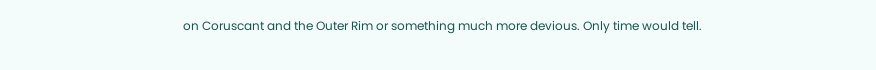on Coruscant and the Outer Rim or something much more devious. Only time would tell.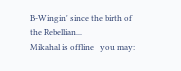B-Wingin' since the birth of the Rebellian...
Mikahal is offline   you may: